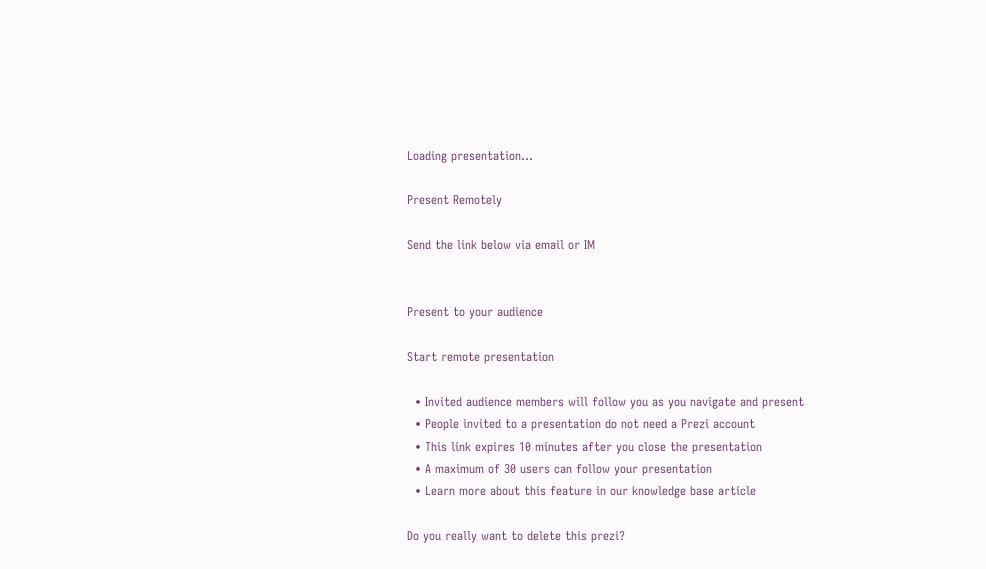Loading presentation...

Present Remotely

Send the link below via email or IM


Present to your audience

Start remote presentation

  • Invited audience members will follow you as you navigate and present
  • People invited to a presentation do not need a Prezi account
  • This link expires 10 minutes after you close the presentation
  • A maximum of 30 users can follow your presentation
  • Learn more about this feature in our knowledge base article

Do you really want to delete this prezi?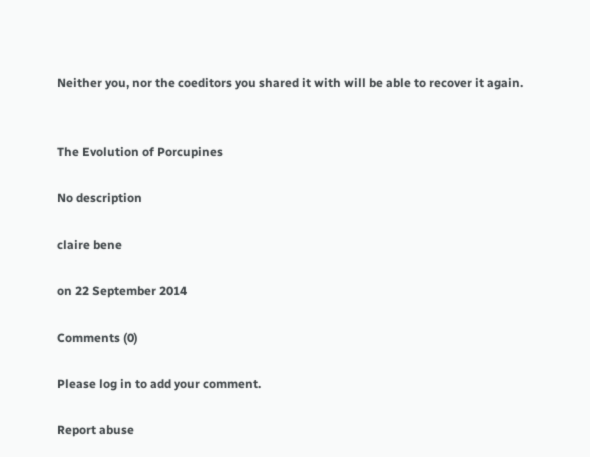Neither you, nor the coeditors you shared it with will be able to recover it again.


The Evolution of Porcupines

No description

claire bene

on 22 September 2014

Comments (0)

Please log in to add your comment.

Report abuse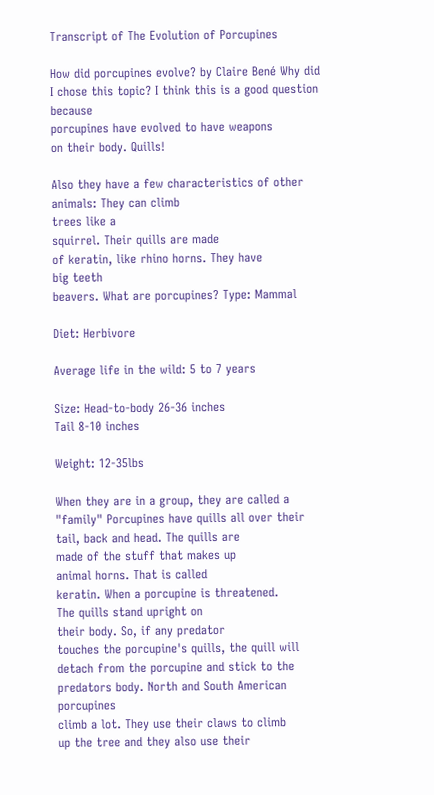Transcript of The Evolution of Porcupines

How did porcupines evolve? by Claire Bené Why did I chose this topic? I think this is a good question because
porcupines have evolved to have weapons
on their body. Quills!

Also they have a few characteristics of other
animals: They can climb
trees like a
squirrel. Their quills are made
of keratin, like rhino horns. They have
big teeth
beavers. What are porcupines? Type: Mammal

Diet: Herbivore

Average life in the wild: 5 to 7 years

Size: Head-to-body 26-36 inches
Tail 8-10 inches

Weight: 12-35lbs

When they are in a group, they are called a "family" Porcupines have quills all over their
tail, back and head. The quills are
made of the stuff that makes up
animal horns. That is called
keratin. When a porcupine is threatened.
The quills stand upright on
their body. So, if any predator
touches the porcupine's quills, the quill will detach from the porcupine and stick to the predators body. North and South American porcupines
climb a lot. They use their claws to climb
up the tree and they also use their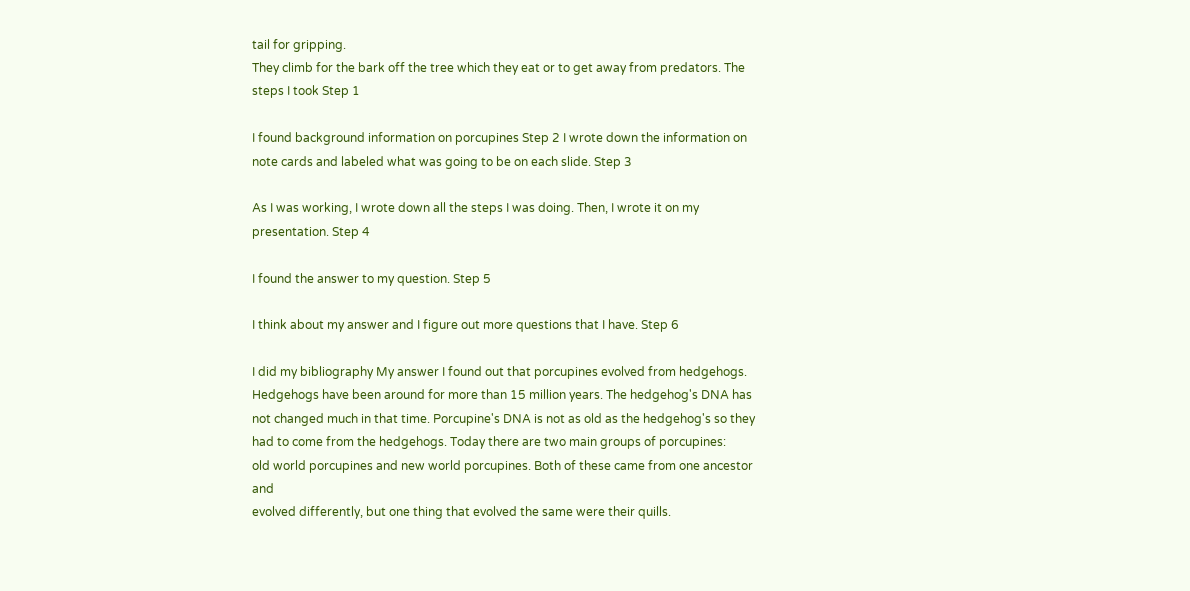tail for gripping.
They climb for the bark off the tree which they eat or to get away from predators. The steps I took Step 1

I found background information on porcupines Step 2 I wrote down the information on note cards and labeled what was going to be on each slide. Step 3

As I was working, I wrote down all the steps I was doing. Then, I wrote it on my presentation. Step 4

I found the answer to my question. Step 5

I think about my answer and I figure out more questions that I have. Step 6

I did my bibliography My answer I found out that porcupines evolved from hedgehogs. Hedgehogs have been around for more than 15 million years. The hedgehog's DNA has not changed much in that time. Porcupine's DNA is not as old as the hedgehog's so they had to come from the hedgehogs. Today there are two main groups of porcupines:
old world porcupines and new world porcupines. Both of these came from one ancestor and
evolved differently, but one thing that evolved the same were their quills.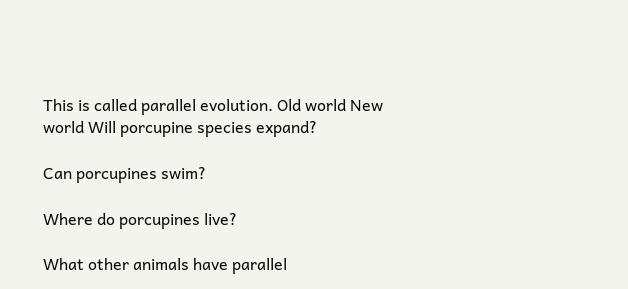This is called parallel evolution. Old world New world Will porcupine species expand?

Can porcupines swim?

Where do porcupines live?

What other animals have parallel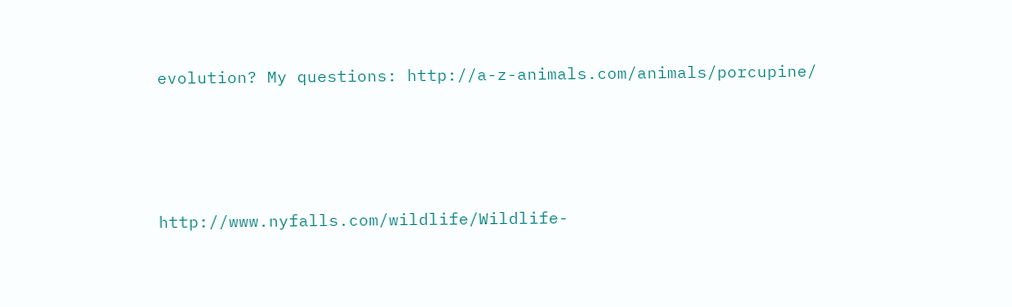evolution? My questions: http://a-z-animals.com/animals/porcupine/





http://www.nyfalls.com/wildlife/Wildlife-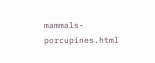mammals-porcupines.html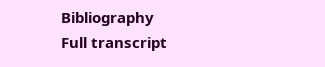Bibliography
Full transcript